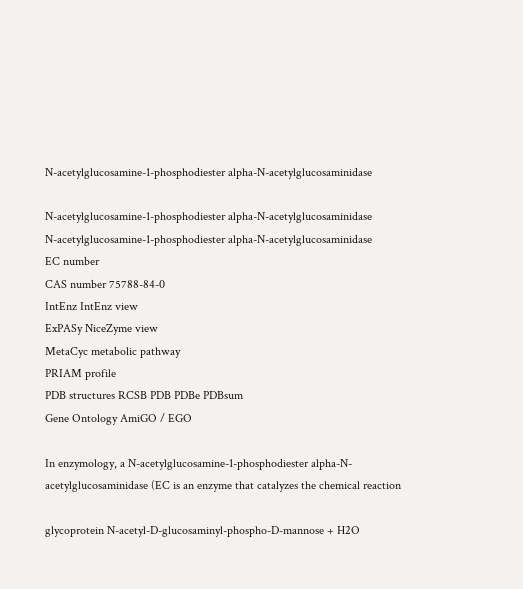N-acetylglucosamine-1-phosphodiester alpha-N-acetylglucosaminidase

N-acetylglucosamine-1-phosphodiester alpha-N-acetylglucosaminidase
N-acetylglucosamine-1-phosphodiester alpha-N-acetylglucosaminidase
EC number
CAS number 75788-84-0
IntEnz IntEnz view
ExPASy NiceZyme view
MetaCyc metabolic pathway
PRIAM profile
PDB structures RCSB PDB PDBe PDBsum
Gene Ontology AmiGO / EGO

In enzymology, a N-acetylglucosamine-1-phosphodiester alpha-N-acetylglucosaminidase (EC is an enzyme that catalyzes the chemical reaction

glycoprotein N-acetyl-D-glucosaminyl-phospho-D-mannose + H2O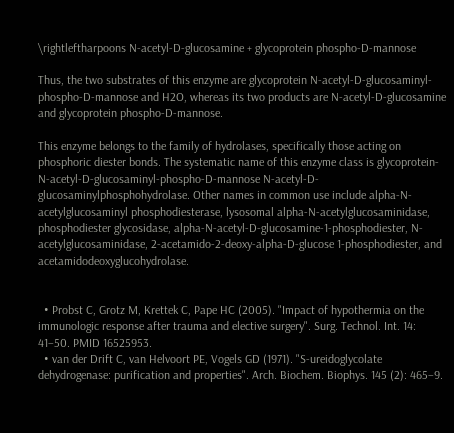\rightleftharpoons N-acetyl-D-glucosamine + glycoprotein phospho-D-mannose

Thus, the two substrates of this enzyme are glycoprotein N-acetyl-D-glucosaminyl-phospho-D-mannose and H2O, whereas its two products are N-acetyl-D-glucosamine and glycoprotein phospho-D-mannose.

This enzyme belongs to the family of hydrolases, specifically those acting on phosphoric diester bonds. The systematic name of this enzyme class is glycoprotein-N-acetyl-D-glucosaminyl-phospho-D-mannose N-acetyl-D-glucosaminylphosphohydrolase. Other names in common use include alpha-N-acetylglucosaminyl phosphodiesterase, lysosomal alpha-N-acetylglucosaminidase, phosphodiester glycosidase, alpha-N-acetyl-D-glucosamine-1-phosphodiester, N-acetylglucosaminidase, 2-acetamido-2-deoxy-alpha-D-glucose 1-phosphodiester, and acetamidodeoxyglucohydrolase.


  • Probst C, Grotz M, Krettek C, Pape HC (2005). "Impact of hypothermia on the immunologic response after trauma and elective surgery". Surg. Technol. Int. 14: 41–50. PMID 16525953.
  • van der Drift C, van Helvoort PE, Vogels GD (1971). "S-ureidoglycolate dehydrogenase: purification and properties". Arch. Biochem. Biophys. 145 (2): 465–9.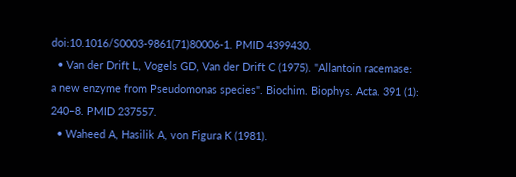doi:10.1016/S0003-9861(71)80006-1. PMID 4399430.
  • Van der Drift L, Vogels GD, Van der Drift C (1975). "Allantoin racemase: a new enzyme from Pseudomonas species". Biochim. Biophys. Acta. 391 (1): 240–8. PMID 237557.
  • Waheed A, Hasilik A, von Figura K (1981).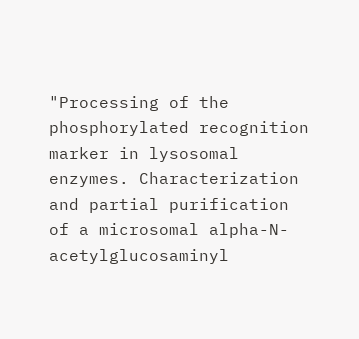"Processing of the phosphorylated recognition marker in lysosomal enzymes. Characterization and partial purification of a microsomal alpha-N-acetylglucosaminyl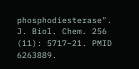phosphodiesterase". J. Biol. Chem. 256 (11): 5717–21. PMID 6263889.